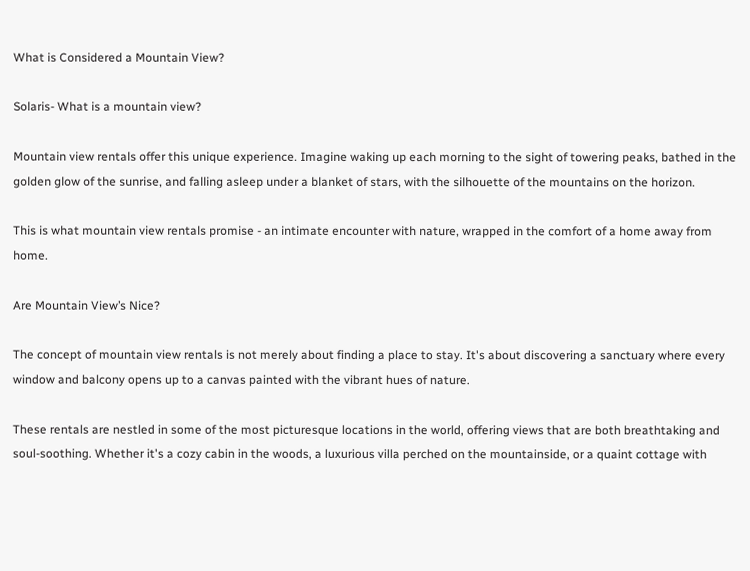What is Considered a Mountain View?

Solaris- What is a mountain view?

Mountain view rentals offer this unique experience. Imagine waking up each morning to the sight of towering peaks, bathed in the golden glow of the sunrise, and falling asleep under a blanket of stars, with the silhouette of the mountains on the horizon.

This is what mountain view rentals promise - an intimate encounter with nature, wrapped in the comfort of a home away from home.

Are Mountain View’s Nice?

The concept of mountain view rentals is not merely about finding a place to stay. It's about discovering a sanctuary where every window and balcony opens up to a canvas painted with the vibrant hues of nature.

These rentals are nestled in some of the most picturesque locations in the world, offering views that are both breathtaking and soul-soothing. Whether it's a cozy cabin in the woods, a luxurious villa perched on the mountainside, or a quaint cottage with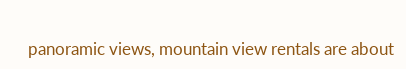panoramic views, mountain view rentals are about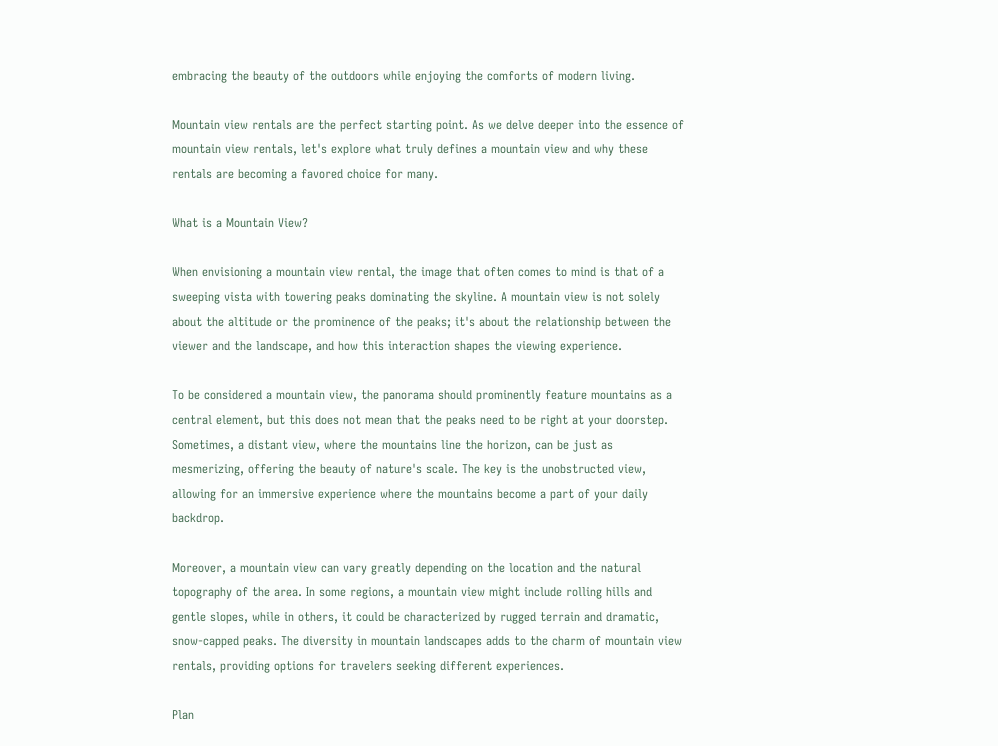embracing the beauty of the outdoors while enjoying the comforts of modern living.

Mountain view rentals are the perfect starting point. As we delve deeper into the essence of mountain view rentals, let's explore what truly defines a mountain view and why these rentals are becoming a favored choice for many.

What is a Mountain View?

When envisioning a mountain view rental, the image that often comes to mind is that of a sweeping vista with towering peaks dominating the skyline. A mountain view is not solely about the altitude or the prominence of the peaks; it's about the relationship between the viewer and the landscape, and how this interaction shapes the viewing experience.

To be considered a mountain view, the panorama should prominently feature mountains as a central element, but this does not mean that the peaks need to be right at your doorstep. Sometimes, a distant view, where the mountains line the horizon, can be just as mesmerizing, offering the beauty of nature's scale. The key is the unobstructed view, allowing for an immersive experience where the mountains become a part of your daily backdrop.

Moreover, a mountain view can vary greatly depending on the location and the natural topography of the area. In some regions, a mountain view might include rolling hills and gentle slopes, while in others, it could be characterized by rugged terrain and dramatic, snow-capped peaks. The diversity in mountain landscapes adds to the charm of mountain view rentals, providing options for travelers seeking different experiences.

Plan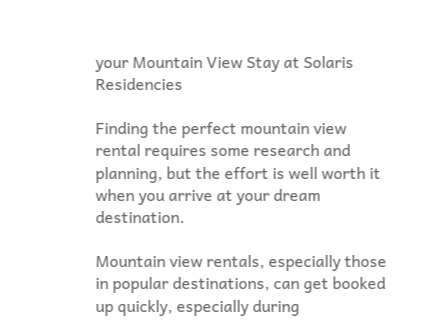your Mountain View Stay at Solaris Residencies

Finding the perfect mountain view rental requires some research and planning, but the effort is well worth it when you arrive at your dream destination.

Mountain view rentals, especially those in popular destinations, can get booked up quickly, especially during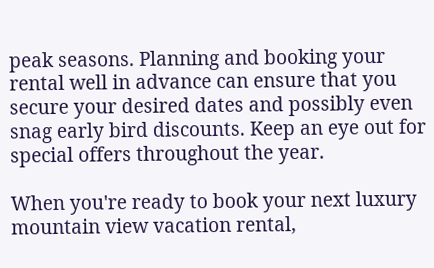peak seasons. Planning and booking your rental well in advance can ensure that you secure your desired dates and possibly even snag early bird discounts. Keep an eye out for special offers throughout the year.

When you're ready to book your next luxury mountain view vacation rental,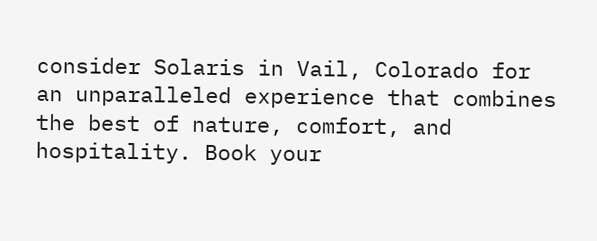consider Solaris in Vail, Colorado for an unparalleled experience that combines the best of nature, comfort, and hospitality. Book your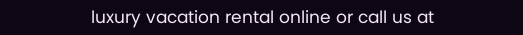luxury vacation rental online or call us at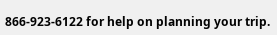866-923-6122 for help on planning your trip.